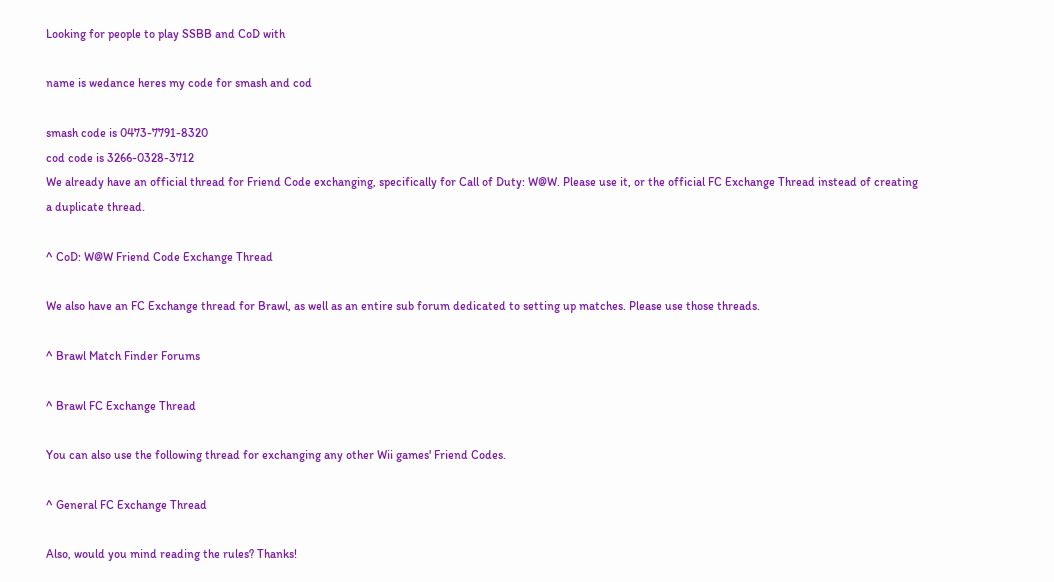Looking for people to play SSBB and CoD with

name is wedance heres my code for smash and cod

smash code is 0473-7791-8320
cod code is 3266-0328-3712
We already have an official thread for Friend Code exchanging, specifically for Call of Duty: W@W. Please use it, or the official FC Exchange Thread instead of creating a duplicate thread.

^ CoD: W@W Friend Code Exchange Thread

We also have an FC Exchange thread for Brawl, as well as an entire sub forum dedicated to setting up matches. Please use those threads.

^ Brawl Match Finder Forums

^ Brawl FC Exchange Thread

You can also use the following thread for exchanging any other Wii games' Friend Codes.

^ General FC Exchange Thread

Also, would you mind reading the rules? Thanks!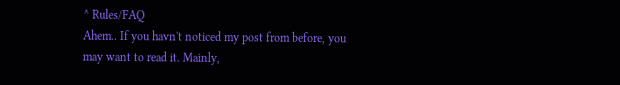^ Rules/FAQ
Ahem.. If you havn't noticed my post from before, you may want to read it. Mainly,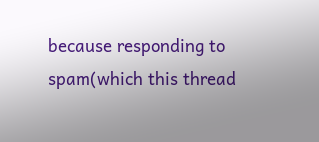because responding to spam(which this thread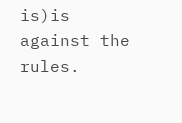is)is against the rules.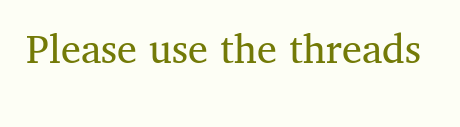Please use the threads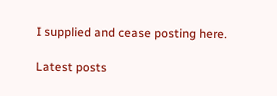I supplied and cease posting here.

Latest posts